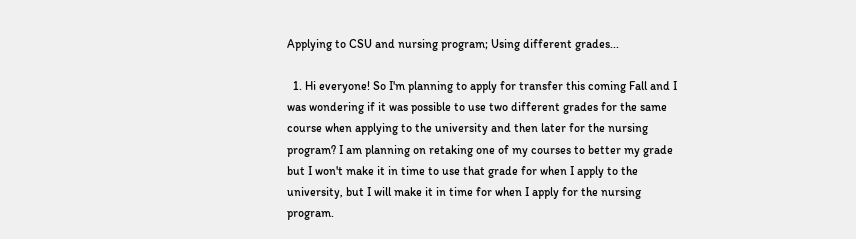Applying to CSU and nursing program; Using different grades...

  1. Hi everyone! So I'm planning to apply for transfer this coming Fall and I was wondering if it was possible to use two different grades for the same course when applying to the university and then later for the nursing program? I am planning on retaking one of my courses to better my grade but I won't make it in time to use that grade for when I apply to the university, but I will make it in time for when I apply for the nursing program.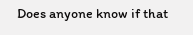Does anyone know if that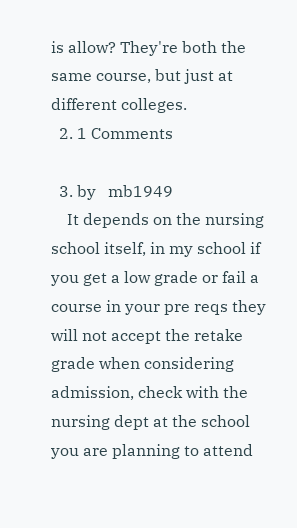is allow? They're both the same course, but just at different colleges.
  2. 1 Comments

  3. by   mb1949
    It depends on the nursing school itself, in my school if you get a low grade or fail a course in your pre reqs they will not accept the retake grade when considering admission, check with the nursing dept at the school you are planning to attend